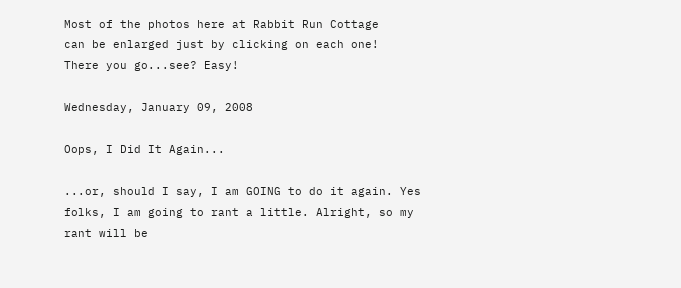Most of the photos here at Rabbit Run Cottage
can be enlarged just by clicking on each one!
There you go...see? Easy!

Wednesday, January 09, 2008

Oops, I Did It Again...

...or, should I say, I am GOING to do it again. Yes folks, I am going to rant a little. Alright, so my rant will be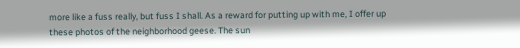more like a fuss really, but fuss I shall. As a reward for putting up with me, I offer up these photos of the neighborhood geese. The sun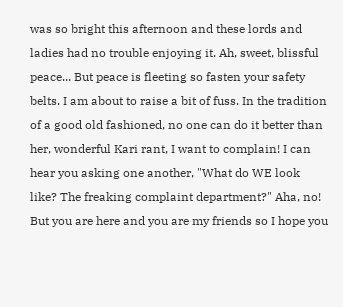was so bright this afternoon and these lords and ladies had no trouble enjoying it. Ah, sweet, blissful peace... But peace is fleeting so fasten your safety belts. I am about to raise a bit of fuss. In the tradition of a good old fashioned, no one can do it better than her, wonderful Kari rant, I want to complain! I can hear you asking one another, "What do WE look like? The freaking complaint department?" Aha, no! But you are here and you are my friends so I hope you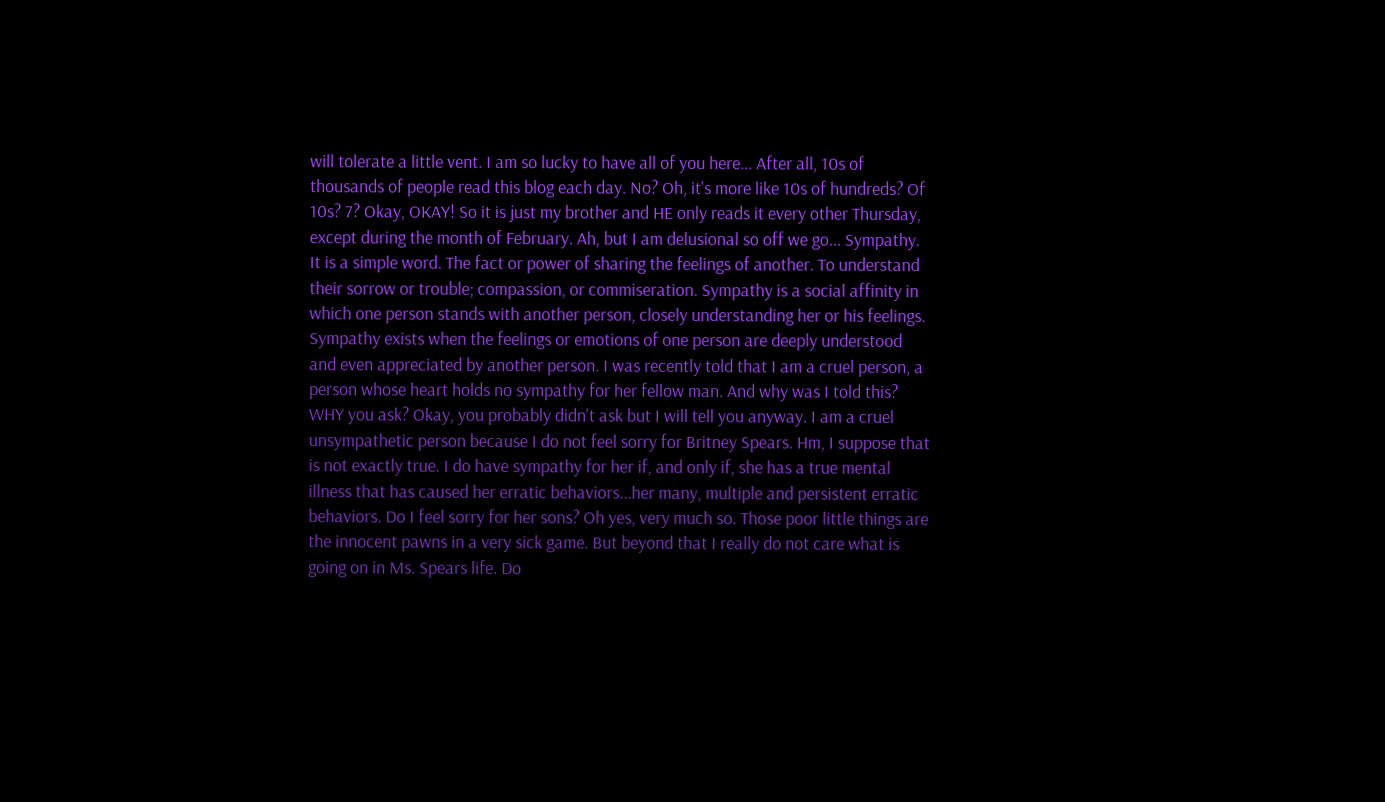will tolerate a little vent. I am so lucky to have all of you here... After all, 10s of thousands of people read this blog each day. No? Oh, it's more like 10s of hundreds? Of 10s? 7? Okay, OKAY! So it is just my brother and HE only reads it every other Thursday, except during the month of February. Ah, but I am delusional so off we go... Sympathy. It is a simple word. The fact or power of sharing the feelings of another. To understand their sorrow or trouble; compassion, or commiseration. Sympathy is a social affinity in which one person stands with another person, closely understanding her or his feelings. Sympathy exists when the feelings or emotions of one person are deeply understood and even appreciated by another person. I was recently told that I am a cruel person, a person whose heart holds no sympathy for her fellow man. And why was I told this? WHY you ask? Okay, you probably didn't ask but I will tell you anyway. I am a cruel unsympathetic person because I do not feel sorry for Britney Spears. Hm, I suppose that is not exactly true. I do have sympathy for her if, and only if, she has a true mental illness that has caused her erratic behaviors...her many, multiple and persistent erratic behaviors. Do I feel sorry for her sons? Oh yes, very much so. Those poor little things are the innocent pawns in a very sick game. But beyond that I really do not care what is going on in Ms. Spears life. Do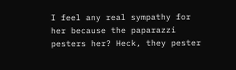I feel any real sympathy for her because the paparazzi pesters her? Heck, they pester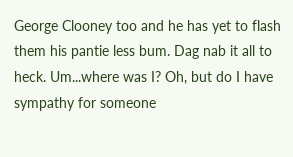George Clooney too and he has yet to flash them his pantie less bum. Dag nab it all to heck. Um...where was I? Oh, but do I have sympathy for someone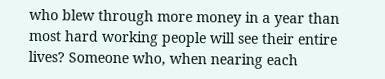who blew through more money in a year than most hard working people will see their entire lives? Someone who, when nearing each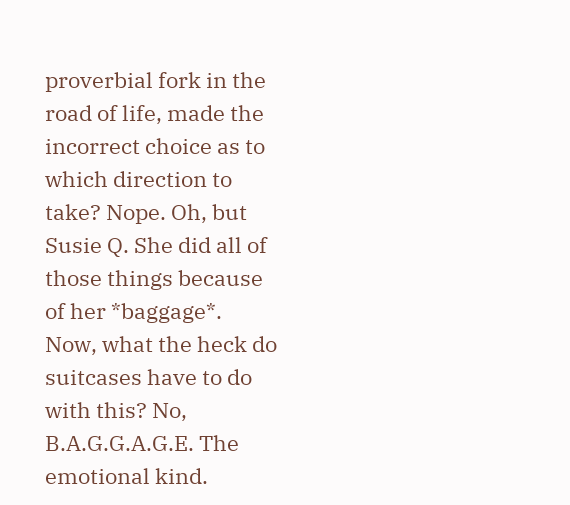proverbial fork in the road of life, made the incorrect choice as to which direction to take? Nope. Oh, but Susie Q. She did all of those things because of her *baggage*. Now, what the heck do suitcases have to do with this? No, B.A.G.G.A.G.E. The emotional kind.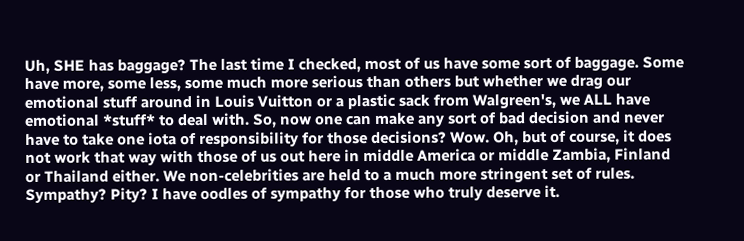Uh, SHE has baggage? The last time I checked, most of us have some sort of baggage. Some have more, some less, some much more serious than others but whether we drag our emotional stuff around in Louis Vuitton or a plastic sack from Walgreen's, we ALL have emotional *stuff* to deal with. So, now one can make any sort of bad decision and never have to take one iota of responsibility for those decisions? Wow. Oh, but of course, it does not work that way with those of us out here in middle America or middle Zambia, Finland or Thailand either. We non-celebrities are held to a much more stringent set of rules. Sympathy? Pity? I have oodles of sympathy for those who truly deserve it.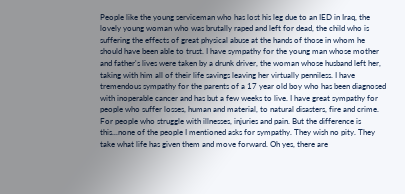People like the young serviceman who has lost his leg due to an IED in Iraq, the lovely young woman who was brutally raped and left for dead, the child who is suffering the effects of great physical abuse at the hands of those in whom he should have been able to trust. I have sympathy for the young man whose mother and father's lives were taken by a drunk driver, the woman whose husband left her, taking with him all of their life savings leaving her virtually penniless. I have tremendous sympathy for the parents of a 17 year old boy who has been diagnosed with inoperable cancer and has but a few weeks to live. I have great sympathy for people who suffer losses, human and material, to natural disasters, fire and crime. For people who struggle with illnesses, injuries and pain. But the difference is this...none of the people I mentioned asks for sympathy. They wish no pity. They take what life has given them and move forward. Oh yes, there are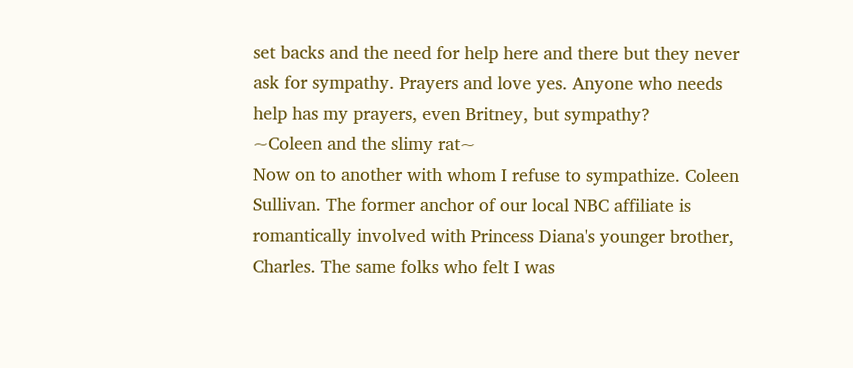set backs and the need for help here and there but they never ask for sympathy. Prayers and love yes. Anyone who needs help has my prayers, even Britney, but sympathy?
~Coleen and the slimy rat~
Now on to another with whom I refuse to sympathize. Coleen Sullivan. The former anchor of our local NBC affiliate is romantically involved with Princess Diana's younger brother, Charles. The same folks who felt I was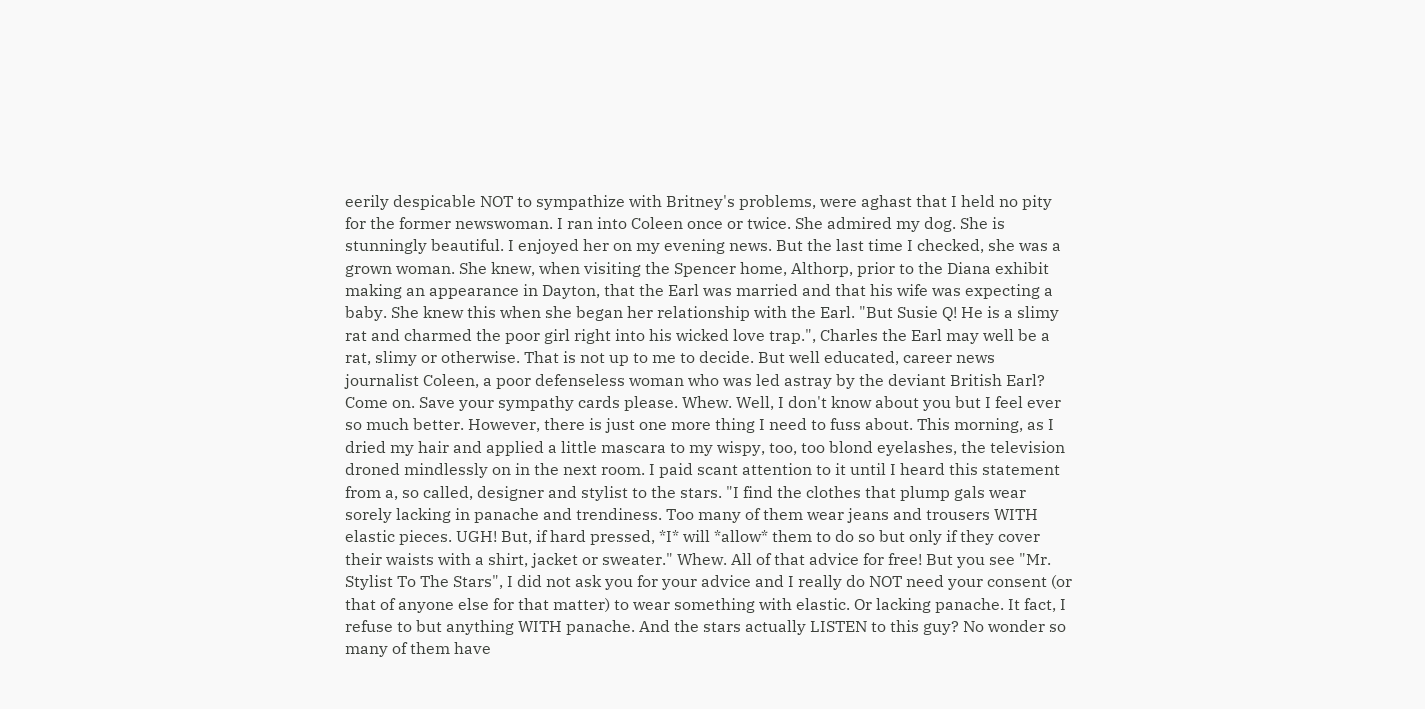eerily despicable NOT to sympathize with Britney's problems, were aghast that I held no pity for the former newswoman. I ran into Coleen once or twice. She admired my dog. She is stunningly beautiful. I enjoyed her on my evening news. But the last time I checked, she was a grown woman. She knew, when visiting the Spencer home, Althorp, prior to the Diana exhibit making an appearance in Dayton, that the Earl was married and that his wife was expecting a baby. She knew this when she began her relationship with the Earl. "But Susie Q! He is a slimy rat and charmed the poor girl right into his wicked love trap.", Charles the Earl may well be a rat, slimy or otherwise. That is not up to me to decide. But well educated, career news journalist Coleen, a poor defenseless woman who was led astray by the deviant British Earl? Come on. Save your sympathy cards please. Whew. Well, I don't know about you but I feel ever so much better. However, there is just one more thing I need to fuss about. This morning, as I dried my hair and applied a little mascara to my wispy, too, too blond eyelashes, the television droned mindlessly on in the next room. I paid scant attention to it until I heard this statement from a, so called, designer and stylist to the stars. "I find the clothes that plump gals wear sorely lacking in panache and trendiness. Too many of them wear jeans and trousers WITH elastic pieces. UGH! But, if hard pressed, *I* will *allow* them to do so but only if they cover their waists with a shirt, jacket or sweater." Whew. All of that advice for free! But you see "Mr. Stylist To The Stars", I did not ask you for your advice and I really do NOT need your consent (or that of anyone else for that matter) to wear something with elastic. Or lacking panache. It fact, I refuse to but anything WITH panache. And the stars actually LISTEN to this guy? No wonder so many of them have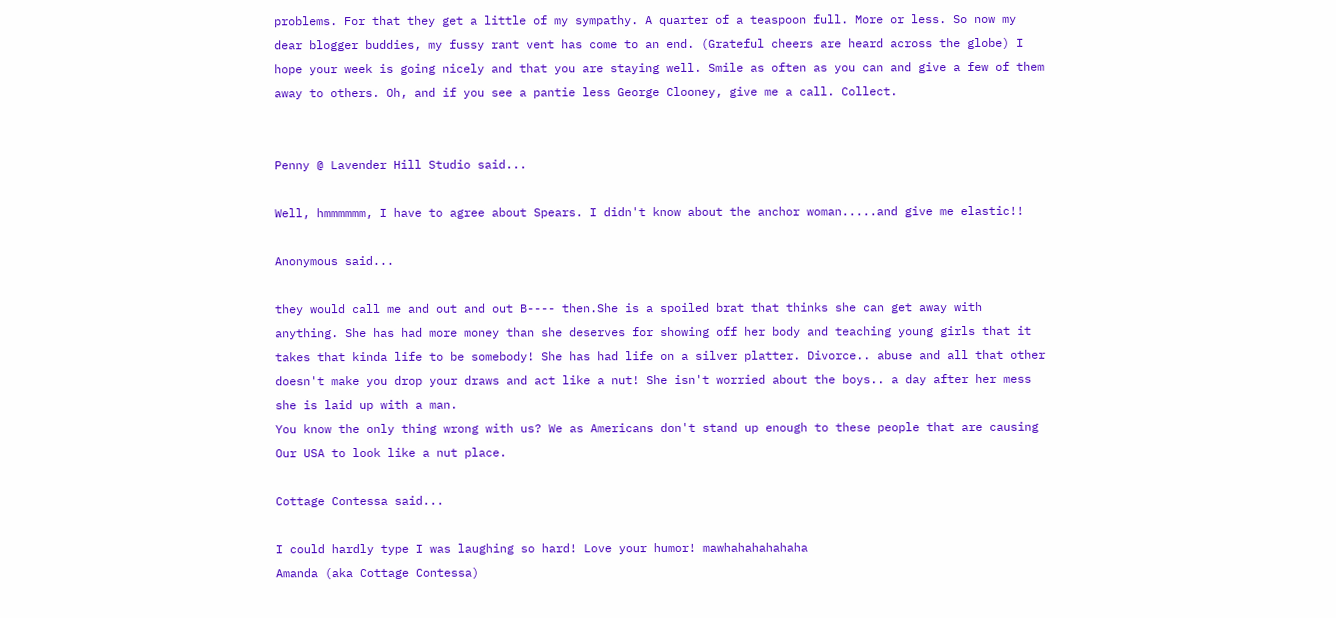problems. For that they get a little of my sympathy. A quarter of a teaspoon full. More or less. So now my dear blogger buddies, my fussy rant vent has come to an end. (Grateful cheers are heard across the globe) I hope your week is going nicely and that you are staying well. Smile as often as you can and give a few of them away to others. Oh, and if you see a pantie less George Clooney, give me a call. Collect.


Penny @ Lavender Hill Studio said...

Well, hmmmmmm, I have to agree about Spears. I didn't know about the anchor woman.....and give me elastic!!

Anonymous said...

they would call me and out and out B---- then.She is a spoiled brat that thinks she can get away with anything. She has had more money than she deserves for showing off her body and teaching young girls that it takes that kinda life to be somebody! She has had life on a silver platter. Divorce.. abuse and all that other doesn't make you drop your draws and act like a nut! She isn't worried about the boys.. a day after her mess she is laid up with a man.
You know the only thing wrong with us? We as Americans don't stand up enough to these people that are causing Our USA to look like a nut place.

Cottage Contessa said...

I could hardly type I was laughing so hard! Love your humor! mawhahahahahaha
Amanda (aka Cottage Contessa)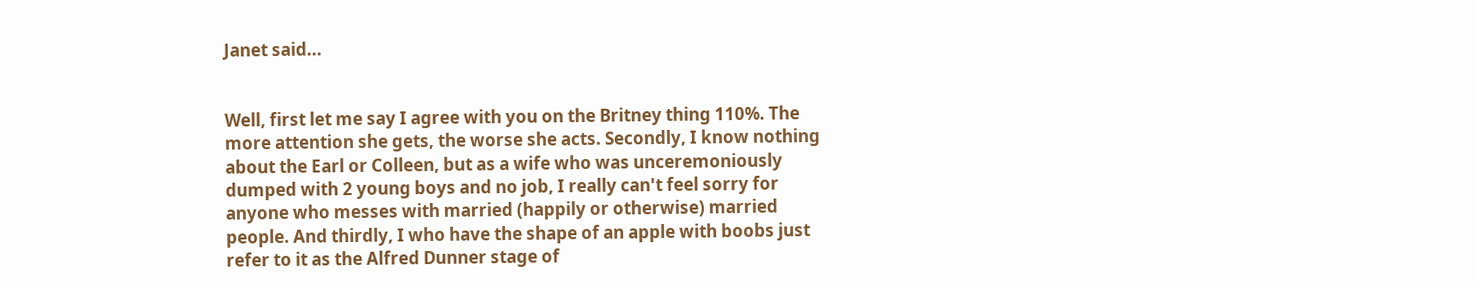Janet said...


Well, first let me say I agree with you on the Britney thing 110%. The more attention she gets, the worse she acts. Secondly, I know nothing about the Earl or Colleen, but as a wife who was unceremoniously dumped with 2 young boys and no job, I really can't feel sorry for anyone who messes with married (happily or otherwise) married people. And thirdly, I who have the shape of an apple with boobs just refer to it as the Alfred Dunner stage of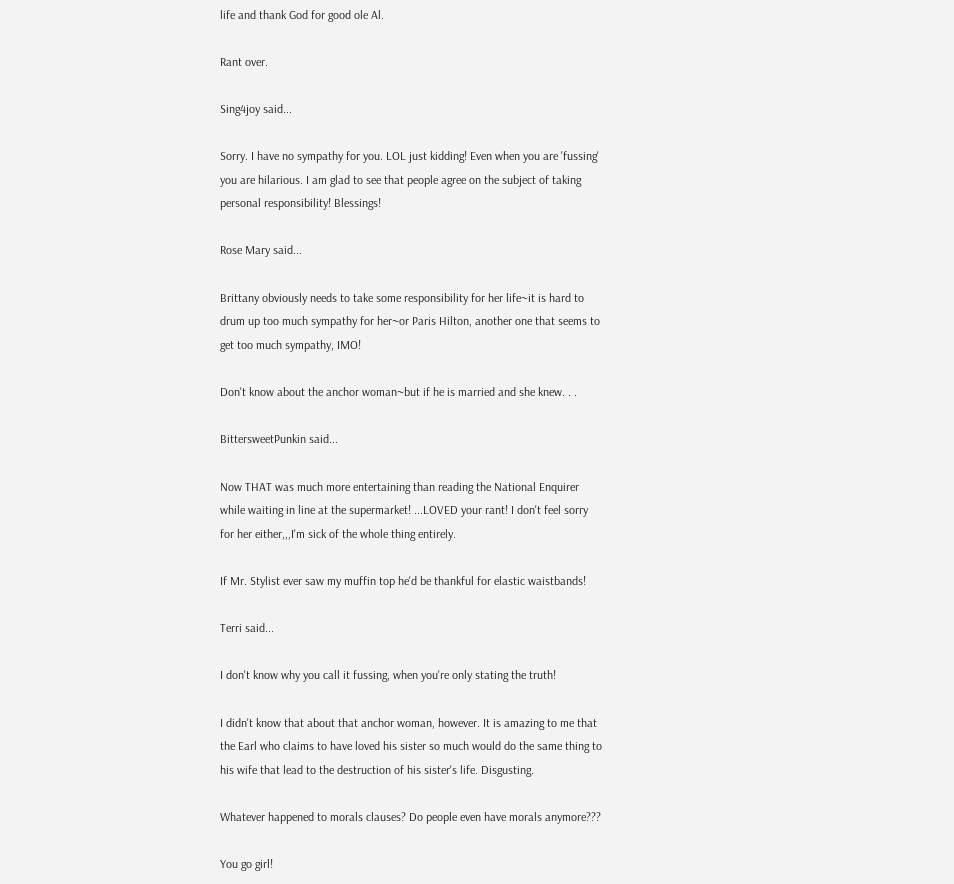life and thank God for good ole Al.

Rant over.

Sing4joy said...

Sorry. I have no sympathy for you. LOL just kidding! Even when you are 'fussing' you are hilarious. I am glad to see that people agree on the subject of taking personal responsibility! Blessings!

Rose Mary said...

Brittany obviously needs to take some responsibility for her life~it is hard to drum up too much sympathy for her~or Paris Hilton, another one that seems to get too much sympathy, IMO!

Don't know about the anchor woman~but if he is married and she knew. . .

BittersweetPunkin said...

Now THAT was much more entertaining than reading the National Enquirer while waiting in line at the supermarket! ...LOVED your rant! I don't feel sorry for her either,,,I'm sick of the whole thing entirely.

If Mr. Stylist ever saw my muffin top he'd be thankful for elastic waistbands!

Terri said...

I don't know why you call it fussing, when you're only stating the truth!

I didn't know that about that anchor woman, however. It is amazing to me that the Earl who claims to have loved his sister so much would do the same thing to his wife that lead to the destruction of his sister's life. Disgusting.

Whatever happened to morals clauses? Do people even have morals anymore???

You go girl!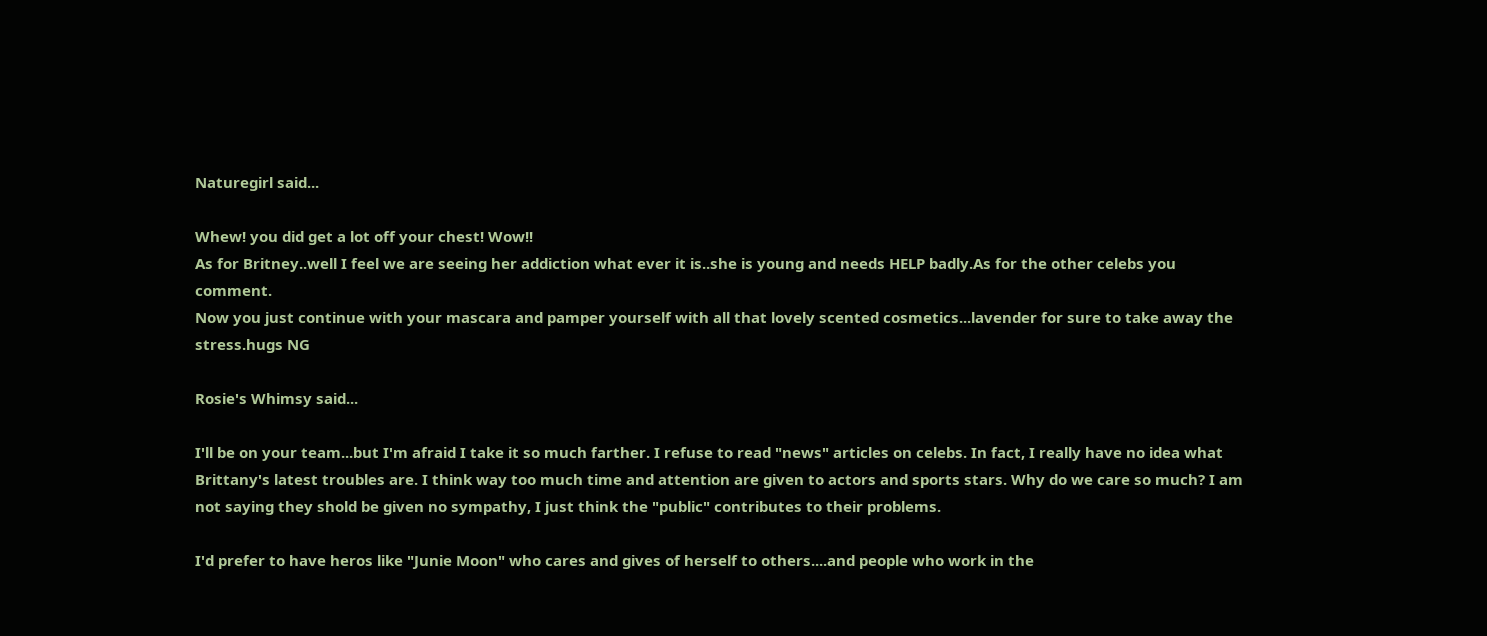Naturegirl said...

Whew! you did get a lot off your chest! Wow!!
As for Britney..well I feel we are seeing her addiction what ever it is..she is young and needs HELP badly.As for the other celebs you comment.
Now you just continue with your mascara and pamper yourself with all that lovely scented cosmetics...lavender for sure to take away the stress.hugs NG

Rosie's Whimsy said...

I'll be on your team...but I'm afraid I take it so much farther. I refuse to read "news" articles on celebs. In fact, I really have no idea what Brittany's latest troubles are. I think way too much time and attention are given to actors and sports stars. Why do we care so much? I am not saying they shold be given no sympathy, I just think the "public" contributes to their problems.

I'd prefer to have heros like "Junie Moon" who cares and gives of herself to others....and people who work in the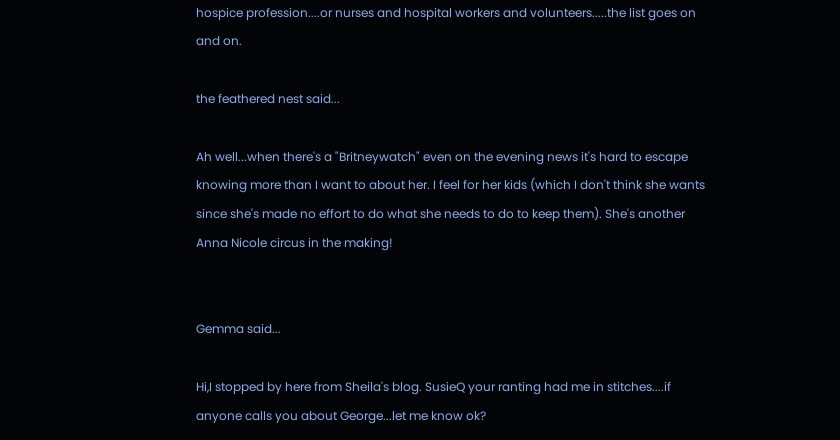hospice profession....or nurses and hospital workers and volunteers.....the list goes on and on.

the feathered nest said...

Ah well...when there's a "Britneywatch" even on the evening news it's hard to escape knowing more than I want to about her. I feel for her kids (which I don't think she wants since she's made no effort to do what she needs to do to keep them). She's another Anna Nicole circus in the making!


Gemma said...

Hi,I stopped by here from Sheila's blog. SusieQ your ranting had me in stitches....if anyone calls you about George...let me know ok?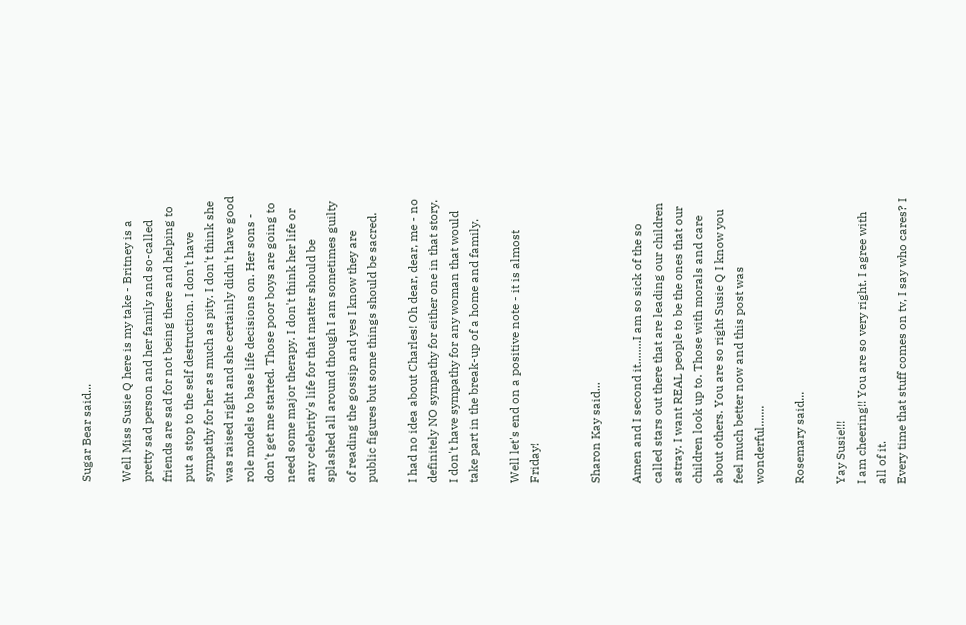Sugar Bear said...

Well Miss Susie Q here is my take - Britney is a pretty sad person and her family and so-called friends are sad for not being there and helping to put a stop to the self destruction. I don't have sympathy for her as much as pity. I don't think she was raised right and she certainly didn't have good role models to base life decisions on. Her sons - don't get me started. Those poor boys are going to need some major therapy. I don't think her life or any celebrity's life for that matter should be splashed all around though I am sometimes guilty of reading the gossip and yes I know they are public figures but some things should be sacred.

I had no idea about Charles! Oh dear, dear, me - no definitely NO sympathy for either one in that story. I don't have sympathy for any woman that would take part in the break-up of a home and family.

Well let's end on a positive note - it is almost Friday!


Sharon Kay said...

Amen and I second it........I am so sick of the so called stars out there that are leading our children astray. I want REAL people to be the ones that our children look up to. Those with morals and care about others. You are so right Susie Q I know you feel much better now and this post was wonderful.......

Rosemary said...

Yay Susie!!!
I am cheering!! You are so very right. I agree with all of it.
Every time that stuff comes on tv, I say who cares? I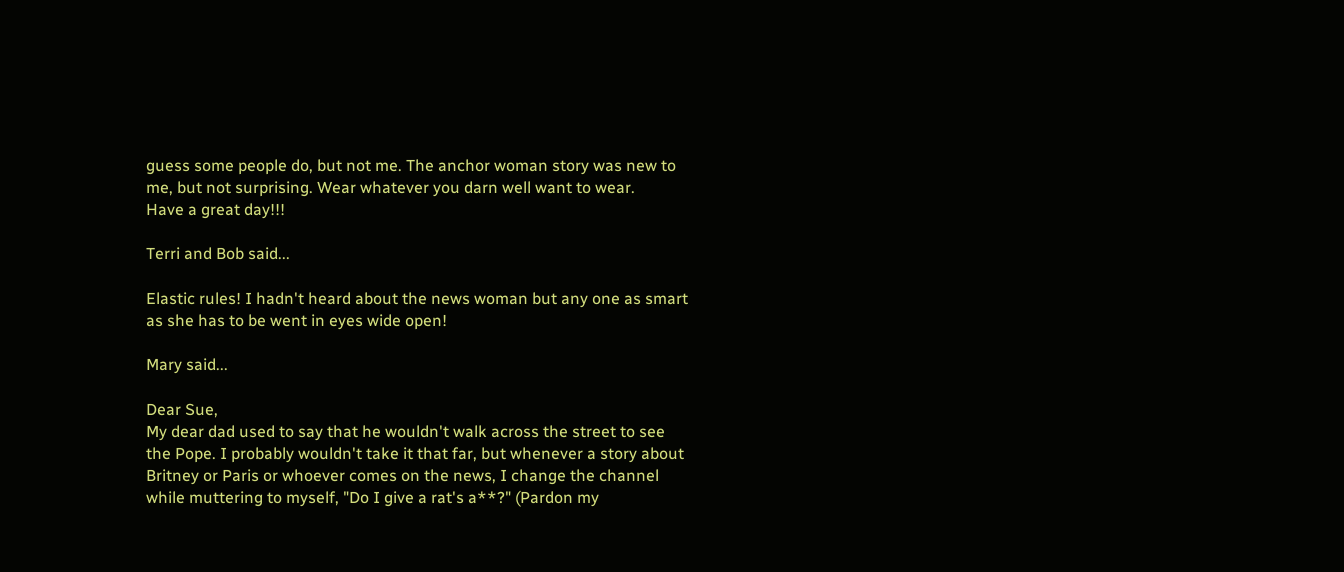guess some people do, but not me. The anchor woman story was new to me, but not surprising. Wear whatever you darn well want to wear.
Have a great day!!!

Terri and Bob said...

Elastic rules! I hadn't heard about the news woman but any one as smart as she has to be went in eyes wide open!

Mary said...

Dear Sue,
My dear dad used to say that he wouldn't walk across the street to see the Pope. I probably wouldn't take it that far, but whenever a story about Britney or Paris or whoever comes on the news, I change the channel while muttering to myself, "Do I give a rat's a**?" (Pardon my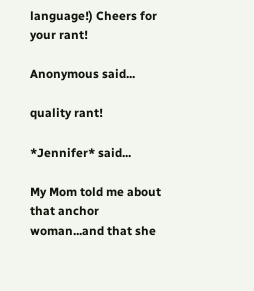language!) Cheers for your rant!

Anonymous said...

quality rant!

*Jennifer* said...

My Mom told me about that anchor woman...and that she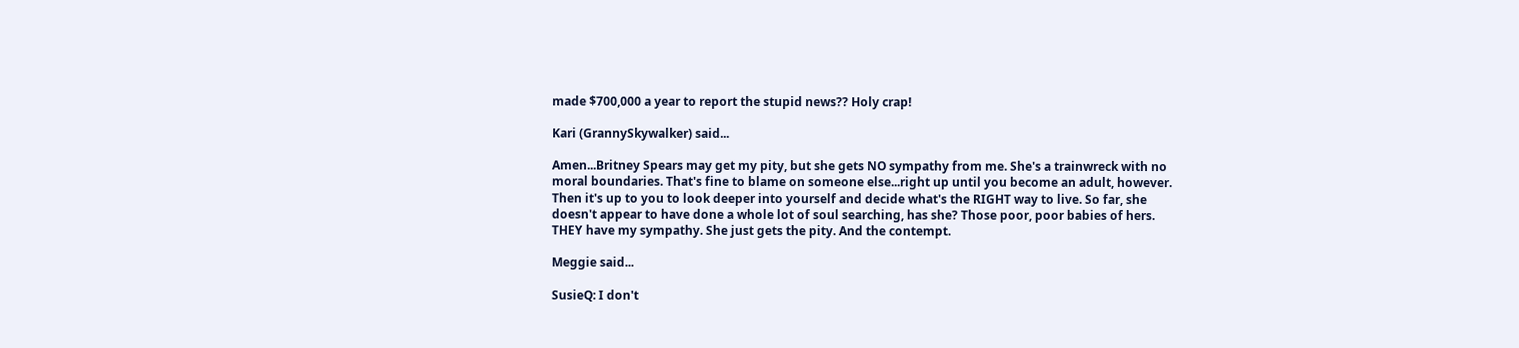made $700,000 a year to report the stupid news?? Holy crap!

Kari (GrannySkywalker) said...

Amen...Britney Spears may get my pity, but she gets NO sympathy from me. She's a trainwreck with no moral boundaries. That's fine to blame on someone else...right up until you become an adult, however. Then it's up to you to look deeper into yourself and decide what's the RIGHT way to live. So far, she doesn't appear to have done a whole lot of soul searching, has she? Those poor, poor babies of hers. THEY have my sympathy. She just gets the pity. And the contempt.

Meggie said...

SusieQ: I don't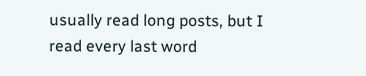usually read long posts, but I read every last word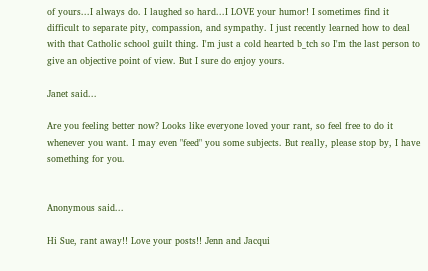of yours...I always do. I laughed so hard...I LOVE your humor! I sometimes find it difficult to separate pity, compassion, and sympathy. I just recently learned how to deal with that Catholic school guilt thing. I'm just a cold hearted b_tch so I'm the last person to give an objective point of view. But I sure do enjoy yours.

Janet said...

Are you feeling better now? Looks like everyone loved your rant, so feel free to do it whenever you want. I may even "feed" you some subjects. But really, please stop by, I have something for you.


Anonymous said...

Hi Sue, rant away!! Love your posts!! Jenn and Jacqui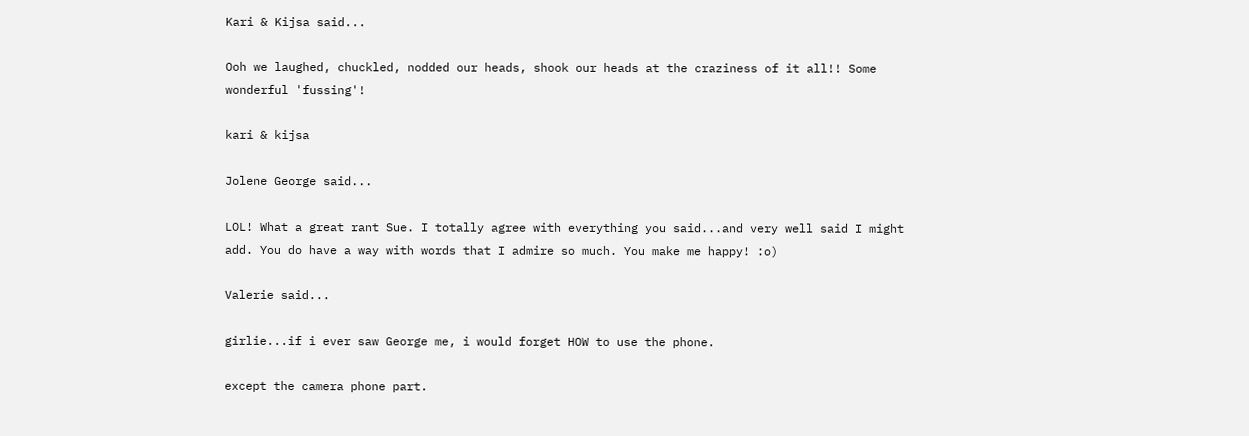Kari & Kijsa said...

Ooh we laughed, chuckled, nodded our heads, shook our heads at the craziness of it all!! Some wonderful 'fussing'!

kari & kijsa

Jolene George said...

LOL! What a great rant Sue. I totally agree with everything you said...and very well said I might add. You do have a way with words that I admire so much. You make me happy! :o)

Valerie said...

girlie...if i ever saw George me, i would forget HOW to use the phone.

except the camera phone part.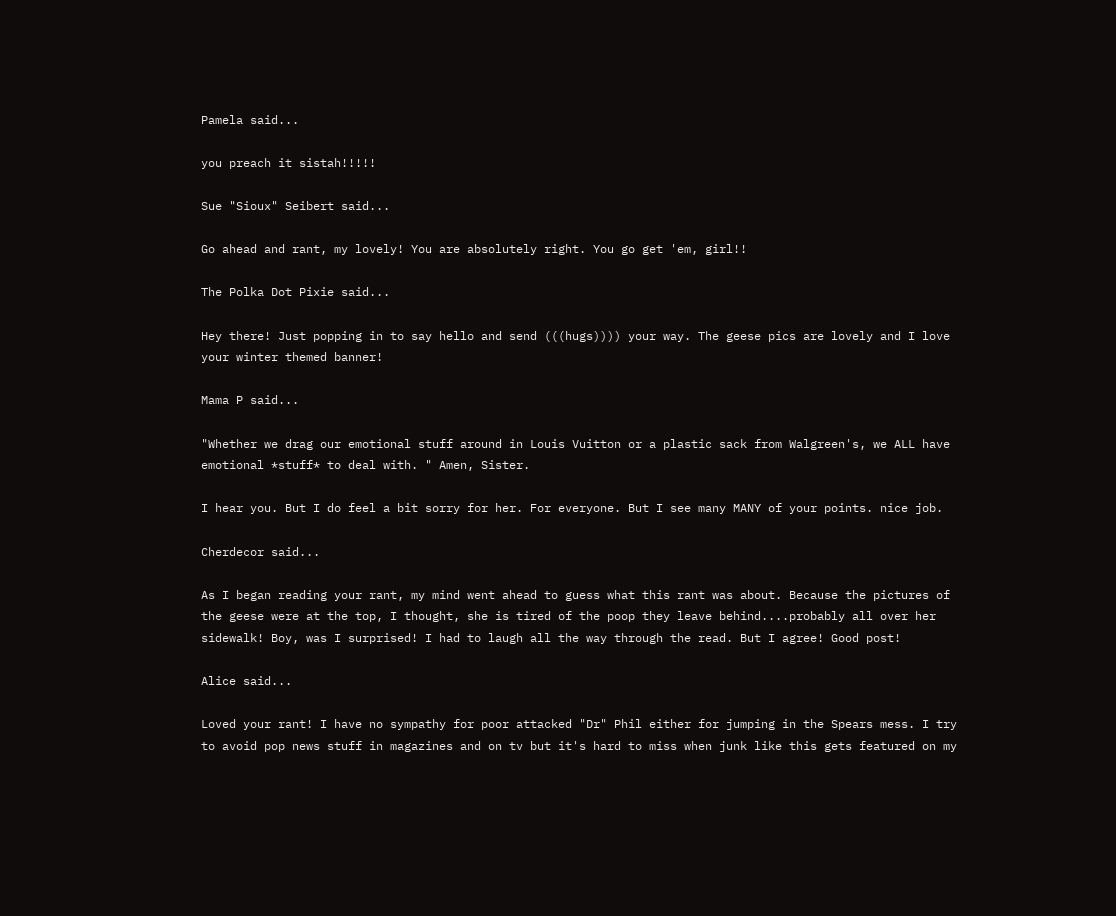Pamela said...

you preach it sistah!!!!!

Sue "Sioux" Seibert said...

Go ahead and rant, my lovely! You are absolutely right. You go get 'em, girl!!

The Polka Dot Pixie said...

Hey there! Just popping in to say hello and send (((hugs)))) your way. The geese pics are lovely and I love your winter themed banner!

Mama P said...

"Whether we drag our emotional stuff around in Louis Vuitton or a plastic sack from Walgreen's, we ALL have emotional *stuff* to deal with. " Amen, Sister.

I hear you. But I do feel a bit sorry for her. For everyone. But I see many MANY of your points. nice job.

Cherdecor said...

As I began reading your rant, my mind went ahead to guess what this rant was about. Because the pictures of the geese were at the top, I thought, she is tired of the poop they leave behind....probably all over her sidewalk! Boy, was I surprised! I had to laugh all the way through the read. But I agree! Good post!

Alice said...

Loved your rant! I have no sympathy for poor attacked "Dr" Phil either for jumping in the Spears mess. I try to avoid pop news stuff in magazines and on tv but it's hard to miss when junk like this gets featured on my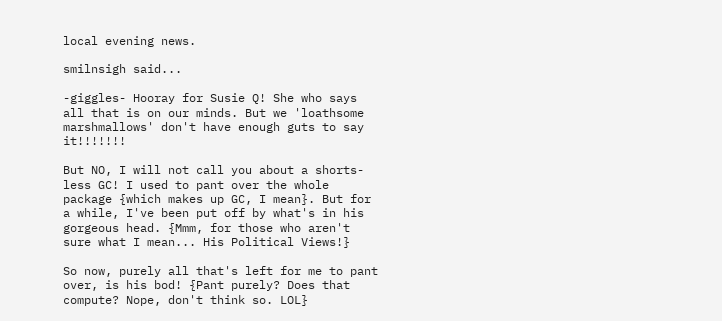local evening news.

smilnsigh said...

-giggles- Hooray for Susie Q! She who says all that is on our minds. But we 'loathsome marshmallows' don't have enough guts to say it!!!!!!!

But NO, I will not call you about a shorts-less GC! I used to pant over the whole package {which makes up GC, I mean}. But for a while, I've been put off by what's in his gorgeous head. {Mmm, for those who aren't sure what I mean... His Political Views!}

So now, purely all that's left for me to pant over, is his bod! {Pant purely? Does that compute? Nope, don't think so. LOL}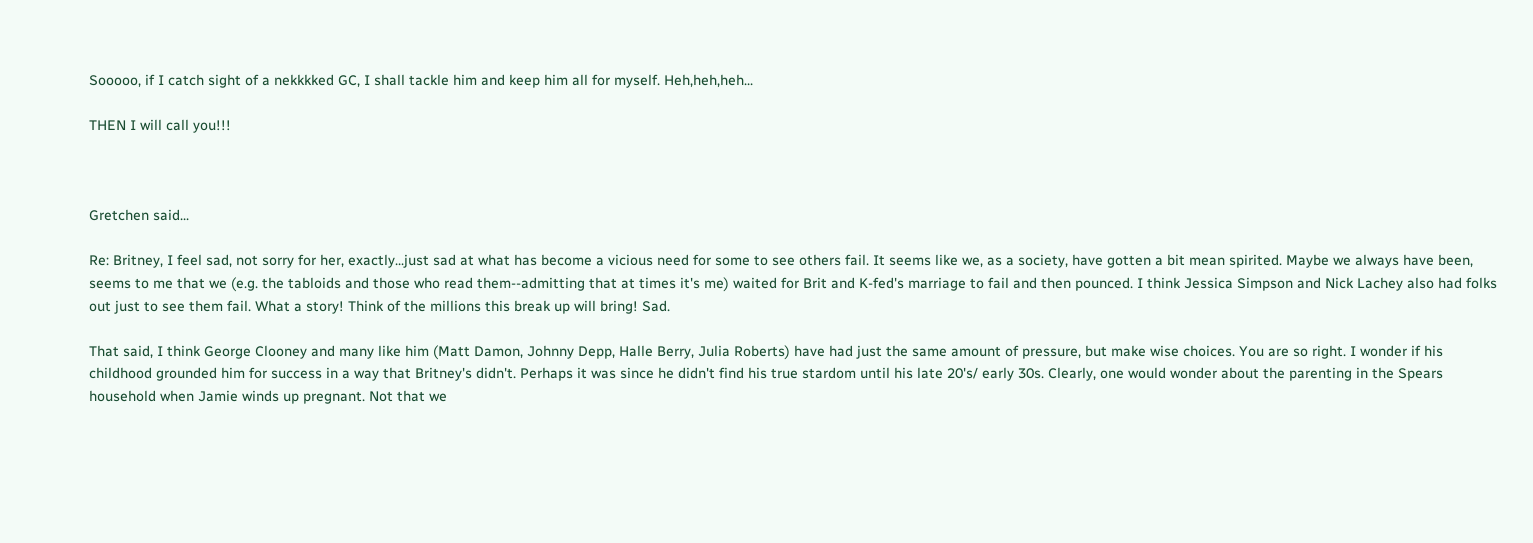Sooooo, if I catch sight of a nekkkked GC, I shall tackle him and keep him all for myself. Heh,heh,heh...

THEN I will call you!!!



Gretchen said...

Re: Britney, I feel sad, not sorry for her, exactly...just sad at what has become a vicious need for some to see others fail. It seems like we, as a society, have gotten a bit mean spirited. Maybe we always have been, seems to me that we (e.g. the tabloids and those who read them--admitting that at times it's me) waited for Brit and K-fed's marriage to fail and then pounced. I think Jessica Simpson and Nick Lachey also had folks out just to see them fail. What a story! Think of the millions this break up will bring! Sad.

That said, I think George Clooney and many like him (Matt Damon, Johnny Depp, Halle Berry, Julia Roberts) have had just the same amount of pressure, but make wise choices. You are so right. I wonder if his childhood grounded him for success in a way that Britney's didn't. Perhaps it was since he didn't find his true stardom until his late 20's/ early 30s. Clearly, one would wonder about the parenting in the Spears household when Jamie winds up pregnant. Not that we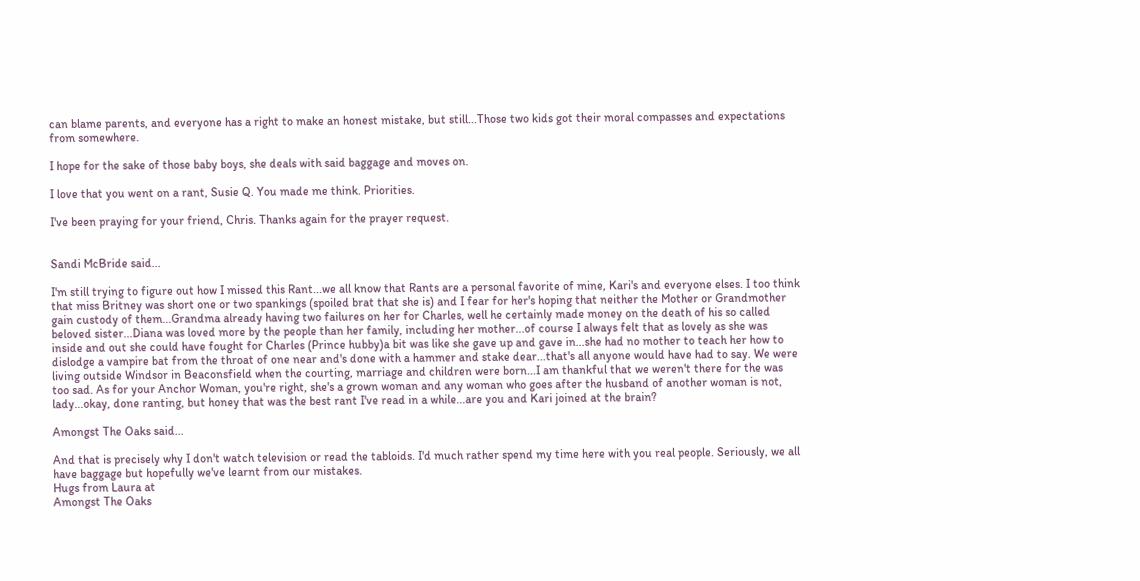can blame parents, and everyone has a right to make an honest mistake, but still...Those two kids got their moral compasses and expectations from somewhere.

I hope for the sake of those baby boys, she deals with said baggage and moves on.

I love that you went on a rant, Susie Q. You made me think. Priorities.

I've been praying for your friend, Chris. Thanks again for the prayer request.


Sandi McBride said...

I'm still trying to figure out how I missed this Rant...we all know that Rants are a personal favorite of mine, Kari's and everyone elses. I too think that miss Britney was short one or two spankings (spoiled brat that she is) and I fear for her's hoping that neither the Mother or Grandmother gain custody of them...Grandma already having two failures on her for Charles, well he certainly made money on the death of his so called beloved sister...Diana was loved more by the people than her family, including her mother...of course I always felt that as lovely as she was inside and out she could have fought for Charles (Prince hubby)a bit was like she gave up and gave in...she had no mother to teach her how to dislodge a vampire bat from the throat of one near and's done with a hammer and stake dear...that's all anyone would have had to say. We were living outside Windsor in Beaconsfield when the courting, marriage and children were born...I am thankful that we weren't there for the was too sad. As for your Anchor Woman, you're right, she's a grown woman and any woman who goes after the husband of another woman is not, lady...okay, done ranting, but honey that was the best rant I've read in a while...are you and Kari joined at the brain?

Amongst The Oaks said...

And that is precisely why I don't watch television or read the tabloids. I'd much rather spend my time here with you real people. Seriously, we all have baggage but hopefully we've learnt from our mistakes.
Hugs from Laura at
Amongst The Oaks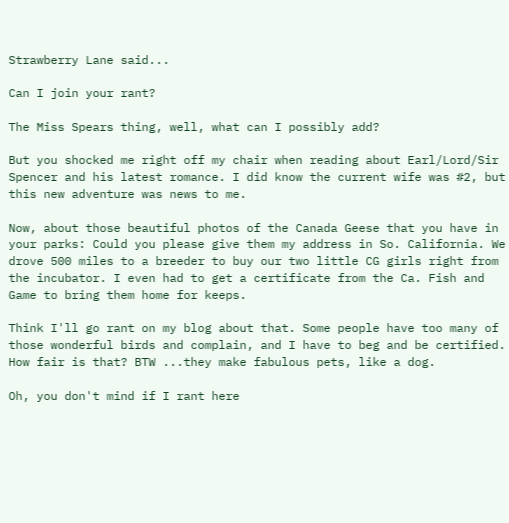Strawberry Lane said...

Can I join your rant?

The Miss Spears thing, well, what can I possibly add?

But you shocked me right off my chair when reading about Earl/Lord/Sir Spencer and his latest romance. I did know the current wife was #2, but this new adventure was news to me.

Now, about those beautiful photos of the Canada Geese that you have in your parks: Could you please give them my address in So. California. We drove 500 miles to a breeder to buy our two little CG girls right from the incubator. I even had to get a certificate from the Ca. Fish and Game to bring them home for keeps.

Think I'll go rant on my blog about that. Some people have too many of those wonderful birds and complain, and I have to beg and be certified. How fair is that? BTW ...they make fabulous pets, like a dog.

Oh, you don't mind if I rant here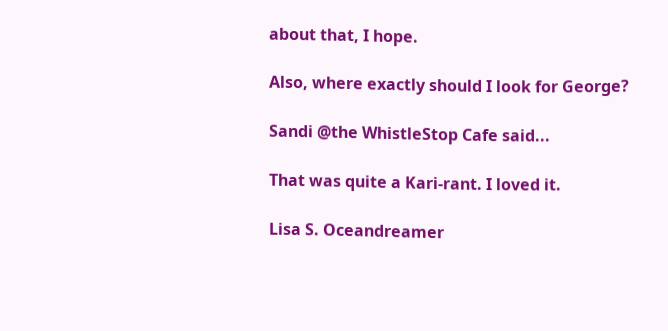about that, I hope.

Also, where exactly should I look for George?

Sandi @the WhistleStop Cafe said...

That was quite a Kari-rant. I loved it.

Lisa S. Oceandreamer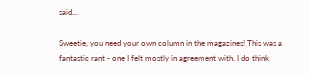said...

Sweetie, you need your own column in the magazines! This was a fantastic rant - one I felt mostly in agreement with. I do think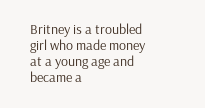Britney is a troubled girl who made money at a young age and became a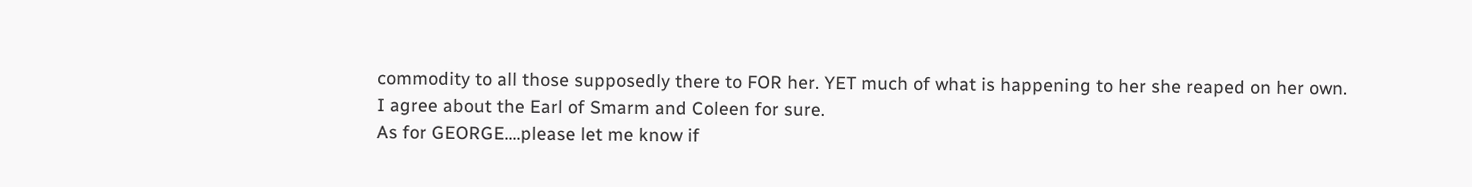commodity to all those supposedly there to FOR her. YET much of what is happening to her she reaped on her own.
I agree about the Earl of Smarm and Coleen for sure.
As for GEORGE....please let me know if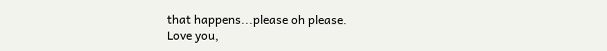that happens...please oh please.
Love you,